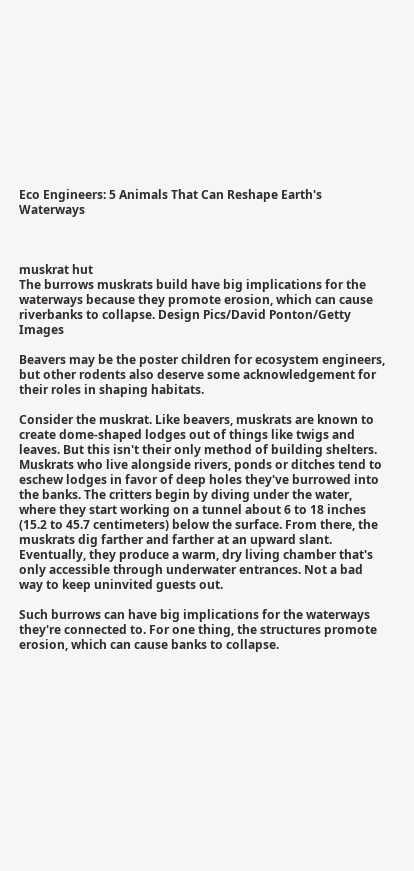Eco Engineers: 5 Animals That Can Reshape Earth's Waterways



muskrat hut
The burrows muskrats build have big implications for the waterways because they promote erosion, which can cause riverbanks to collapse. Design Pics/David Ponton/Getty Images

Beavers may be the poster children for ecosystem engineers, but other rodents also deserve some acknowledgement for their roles in shaping habitats.

Consider the muskrat. Like beavers, muskrats are known to create dome-shaped lodges out of things like twigs and leaves. But this isn't their only method of building shelters. Muskrats who live alongside rivers, ponds or ditches tend to eschew lodges in favor of deep holes they've burrowed into the banks. The critters begin by diving under the water, where they start working on a tunnel about 6 to 18 inches (15.2 to 45.7 centimeters) below the surface. From there, the muskrats dig farther and farther at an upward slant. Eventually, they produce a warm, dry living chamber that's only accessible through underwater entrances. Not a bad way to keep uninvited guests out.

Such burrows can have big implications for the waterways they're connected to. For one thing, the structures promote erosion, which can cause banks to collapse.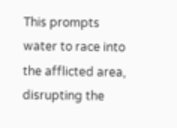This prompts water to race into the afflicted area, disrupting the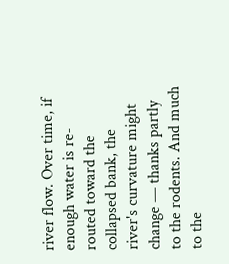river flow. Over time, if enough water is re-routed toward the collapsed bank, the river's curvature might change — thanks partly to the rodents. And much to the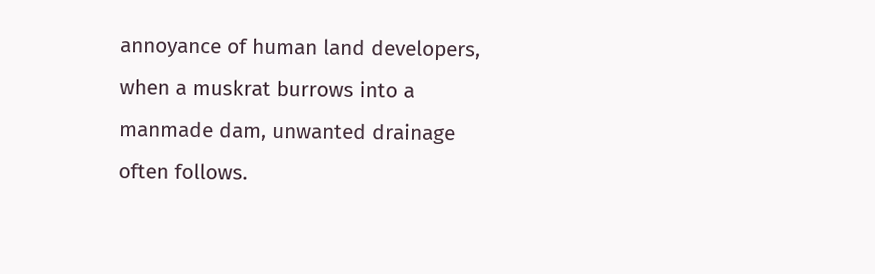annoyance of human land developers, when a muskrat burrows into a manmade dam, unwanted drainage often follows.